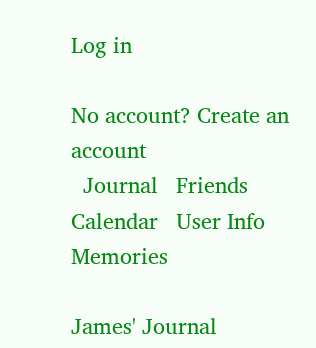Log in

No account? Create an account
  Journal   Friends   Calendar   User Info   Memories

James' Journal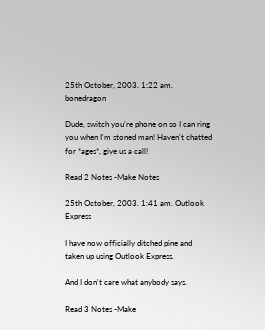25th October, 2003. 1:22 am. bonedragon

Dude, switch you're phone on so I can ring you when I'm stoned man! Haven't chatted for *ages*, give us a call!

Read 2 Notes -Make Notes

25th October, 2003. 1:41 am. Outlook Express

I have now officially ditched pine and taken up using Outlook Express.

And I don't care what anybody says.

Read 3 Notes -Make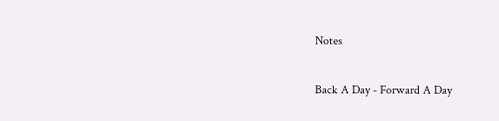Notes

Back A Day - Forward A Day